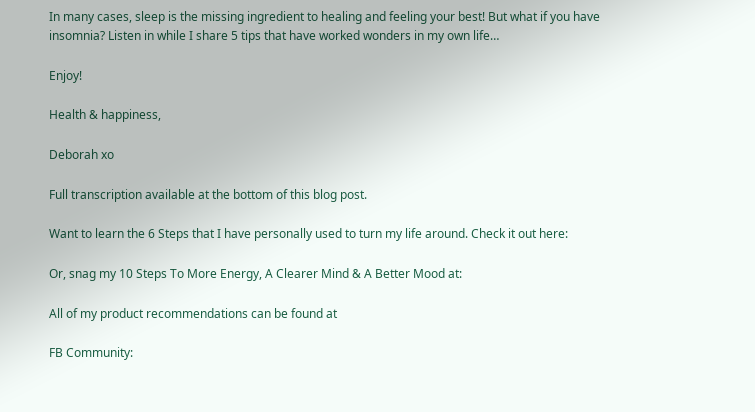In many cases, sleep is the missing ingredient to healing and feeling your best! But what if you have insomnia? Listen in while I share 5 tips that have worked wonders in my own life…

Enjoy!

Health & happiness,

Deborah xo

Full transcription available at the bottom of this blog post.

Want to learn the 6 Steps that I have personally used to turn my life around. Check it out here:

Or, snag my 10 Steps To More Energy, A Clearer Mind & A Better Mood at:

All of my product recommendations can be found at

FB Community: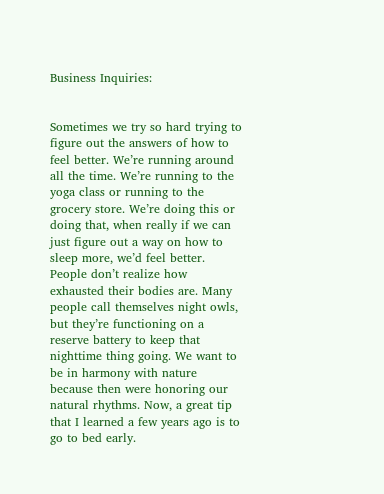Business Inquiries:


Sometimes we try so hard trying to figure out the answers of how to feel better. We’re running around all the time. We’re running to the yoga class or running to the grocery store. We’re doing this or doing that, when really if we can just figure out a way on how to sleep more, we’d feel better. People don’t realize how exhausted their bodies are. Many people call themselves night owls, but they’re functioning on a reserve battery to keep that nighttime thing going. We want to be in harmony with nature because then were honoring our natural rhythms. Now, a great tip that I learned a few years ago is to go to bed early.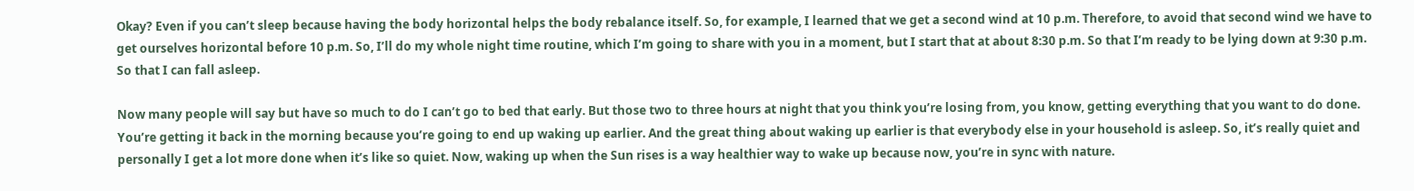Okay? Even if you can’t sleep because having the body horizontal helps the body rebalance itself. So, for example, I learned that we get a second wind at 10 p.m. Therefore, to avoid that second wind we have to get ourselves horizontal before 10 p.m. So, I’ll do my whole night time routine, which I’m going to share with you in a moment, but I start that at about 8:30 p.m. So that I’m ready to be lying down at 9:30 p.m. So that I can fall asleep.

Now many people will say but have so much to do I can’t go to bed that early. But those two to three hours at night that you think you’re losing from, you know, getting everything that you want to do done. You’re getting it back in the morning because you’re going to end up waking up earlier. And the great thing about waking up earlier is that everybody else in your household is asleep. So, it’s really quiet and personally I get a lot more done when it’s like so quiet. Now, waking up when the Sun rises is a way healthier way to wake up because now, you’re in sync with nature.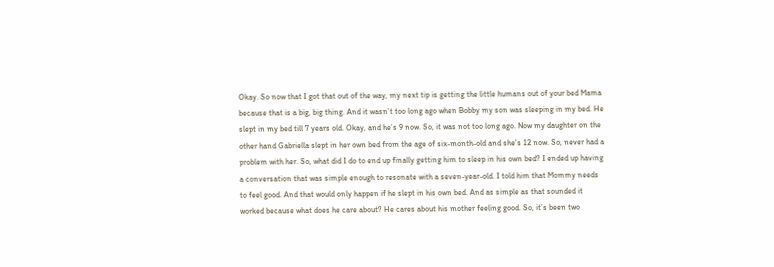Okay. So now that I got that out of the way, my next tip is getting the little humans out of your bed Mama because that is a big, big thing. And it wasn’t too long ago when Bobby my son was sleeping in my bed. He slept in my bed till 7 years old. Okay, and he’s 9 now. So, it was not too long ago. Now my daughter on the other hand Gabriella slept in her own bed from the age of six-month-old and she’s 12 now. So, never had a problem with her. So, what did I do to end up finally getting him to sleep in his own bed? I ended up having a conversation that was simple enough to resonate with a seven-year-old. I told him that Mommy needs to feel good. And that would only happen if he slept in his own bed. And as simple as that sounded it worked because what does he care about? He cares about his mother feeling good. So, it’s been two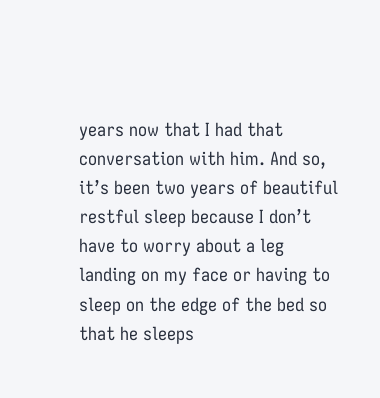years now that I had that conversation with him. And so, it’s been two years of beautiful restful sleep because I don’t have to worry about a leg landing on my face or having to sleep on the edge of the bed so that he sleeps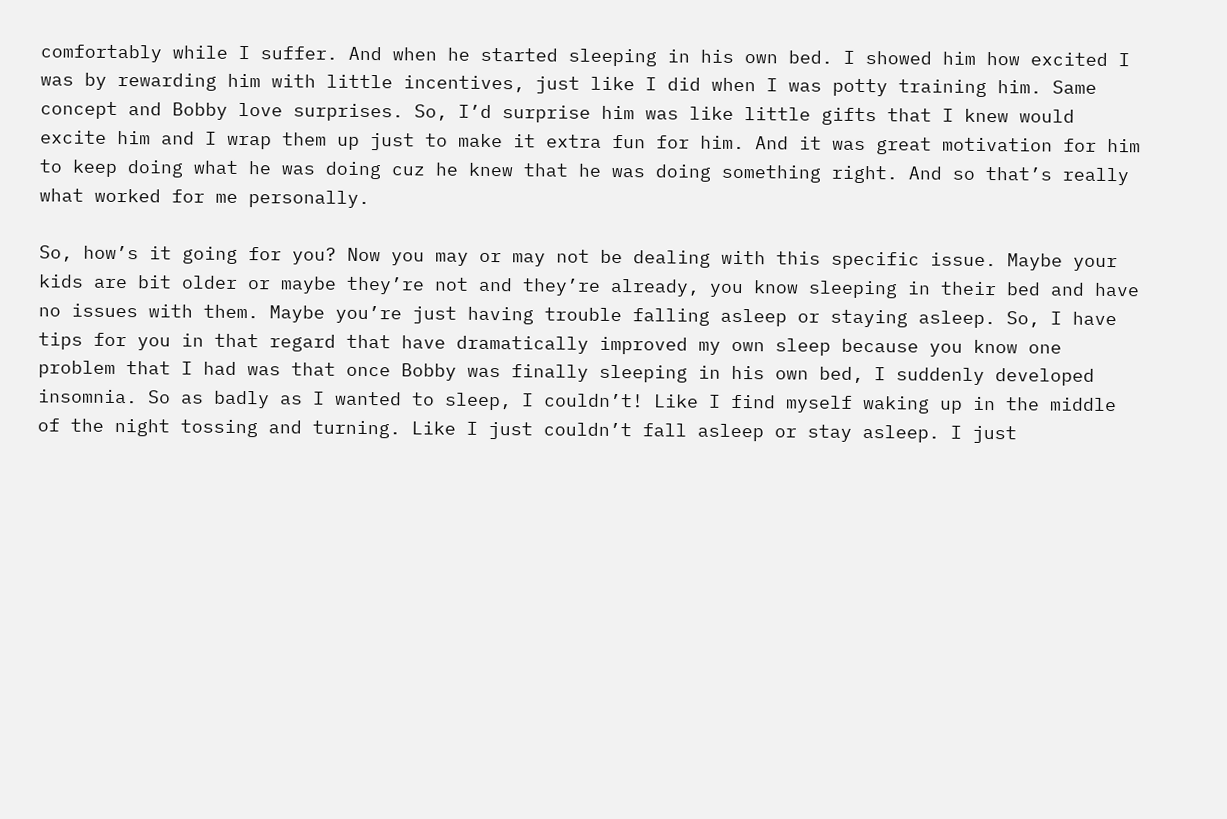comfortably while I suffer. And when he started sleeping in his own bed. I showed him how excited I was by rewarding him with little incentives, just like I did when I was potty training him. Same concept and Bobby love surprises. So, I’d surprise him was like little gifts that I knew would excite him and I wrap them up just to make it extra fun for him. And it was great motivation for him to keep doing what he was doing cuz he knew that he was doing something right. And so that’s really what worked for me personally.

So, how’s it going for you? Now you may or may not be dealing with this specific issue. Maybe your kids are bit older or maybe they’re not and they’re already, you know sleeping in their bed and have no issues with them. Maybe you’re just having trouble falling asleep or staying asleep. So, I have tips for you in that regard that have dramatically improved my own sleep because you know one problem that I had was that once Bobby was finally sleeping in his own bed, I suddenly developed insomnia. So as badly as I wanted to sleep, I couldn’t! Like I find myself waking up in the middle of the night tossing and turning. Like I just couldn’t fall asleep or stay asleep. I just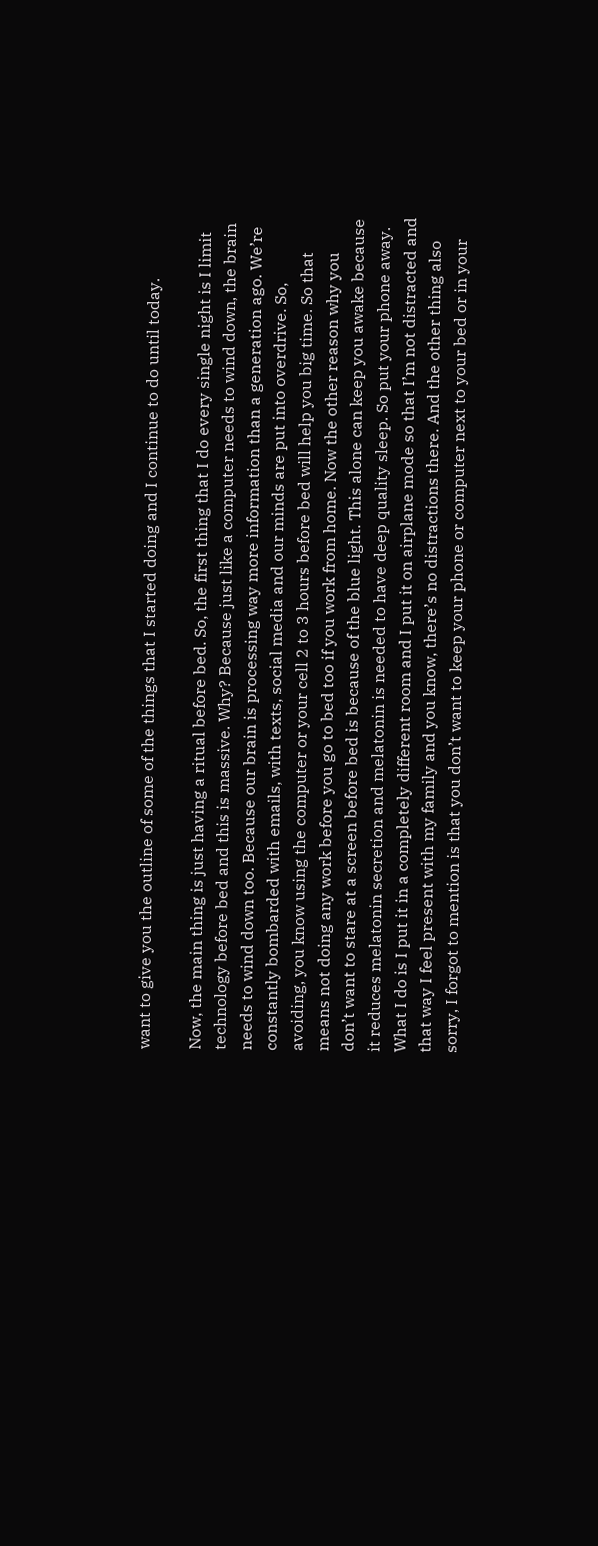want to give you the outline of some of the things that I started doing and I continue to do until today.

Now, the main thing is just having a ritual before bed. So, the first thing that I do every single night is I limit technology before bed and this is massive. Why? Because just like a computer needs to wind down, the brain needs to wind down too. Because our brain is processing way more information than a generation ago. We’re constantly bombarded with emails, with texts, social media and our minds are put into overdrive. So, avoiding, you know using the computer or your cell 2 to 3 hours before bed will help you big time. So that means not doing any work before you go to bed too if you work from home. Now the other reason why you don’t want to stare at a screen before bed is because of the blue light. This alone can keep you awake because it reduces melatonin secretion and melatonin is needed to have deep quality sleep. So put your phone away. What I do is I put it in a completely different room and I put it on airplane mode so that I’m not distracted and that way I feel present with my family and you know, there’s no distractions there. And the other thing also sorry, I forgot to mention is that you don’t want to keep your phone or computer next to your bed or in your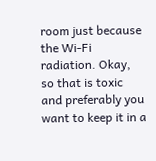room just because the Wi-Fi radiation. Okay, so that is toxic and preferably you want to keep it in a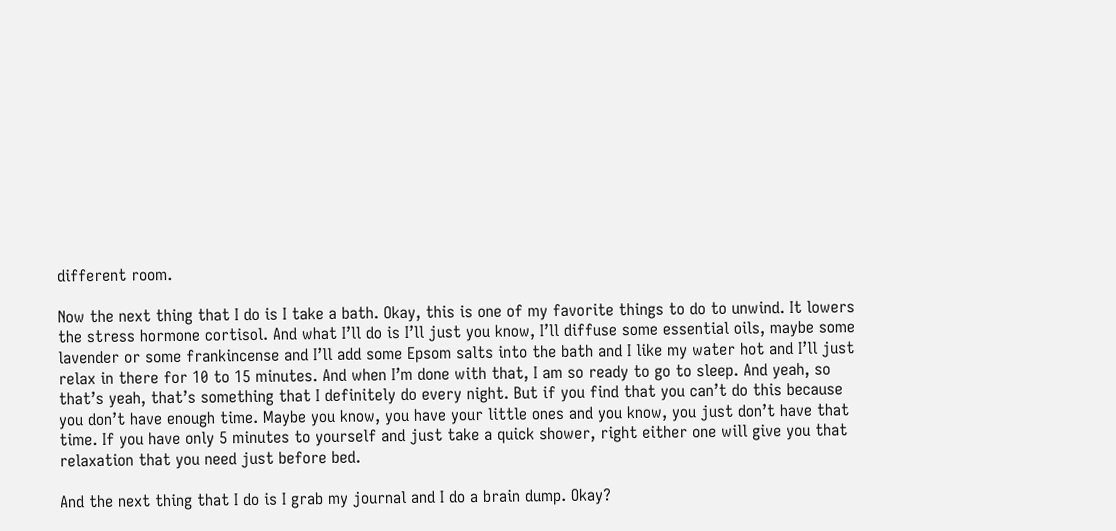different room.

Now the next thing that I do is I take a bath. Okay, this is one of my favorite things to do to unwind. It lowers the stress hormone cortisol. And what I’ll do is I’ll just you know, I’ll diffuse some essential oils, maybe some lavender or some frankincense and I’ll add some Epsom salts into the bath and I like my water hot and I’ll just relax in there for 10 to 15 minutes. And when I’m done with that, I am so ready to go to sleep. And yeah, so that’s yeah, that’s something that I definitely do every night. But if you find that you can’t do this because you don’t have enough time. Maybe you know, you have your little ones and you know, you just don’t have that time. If you have only 5 minutes to yourself and just take a quick shower, right either one will give you that relaxation that you need just before bed.

And the next thing that I do is I grab my journal and I do a brain dump. Okay?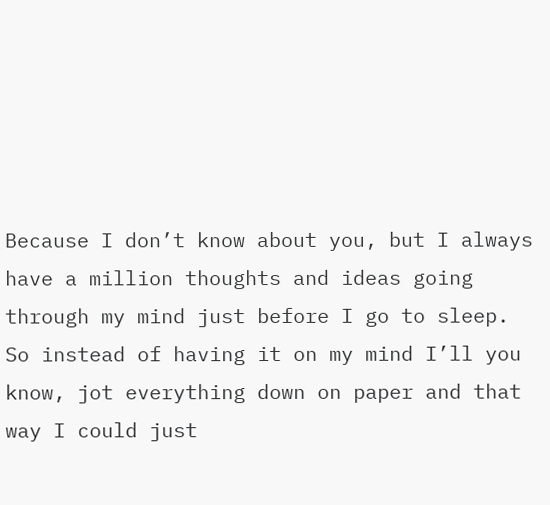Because I don’t know about you, but I always have a million thoughts and ideas going through my mind just before I go to sleep. So instead of having it on my mind I’ll you know, jot everything down on paper and that way I could just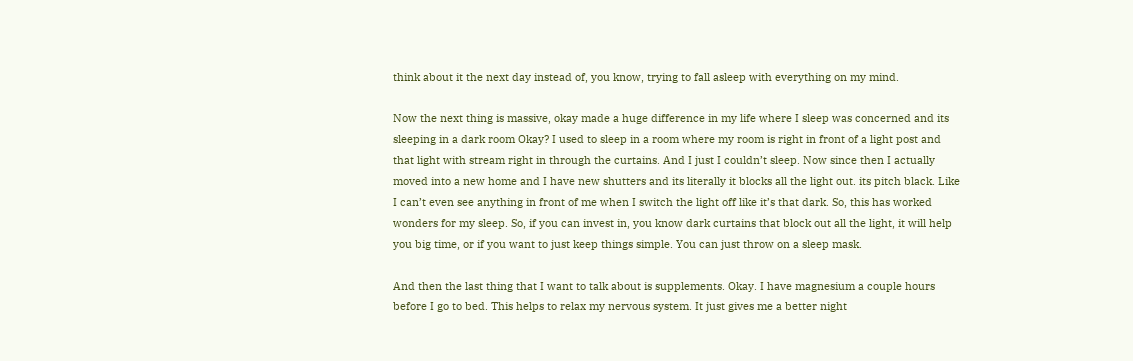think about it the next day instead of, you know, trying to fall asleep with everything on my mind.

Now the next thing is massive, okay made a huge difference in my life where I sleep was concerned and its sleeping in a dark room Okay? I used to sleep in a room where my room is right in front of a light post and that light with stream right in through the curtains. And I just I couldn’t sleep. Now since then I actually moved into a new home and I have new shutters and its literally it blocks all the light out. its pitch black. Like I can’t even see anything in front of me when I switch the light off like it’s that dark. So, this has worked wonders for my sleep. So, if you can invest in, you know dark curtains that block out all the light, it will help you big time, or if you want to just keep things simple. You can just throw on a sleep mask.

And then the last thing that I want to talk about is supplements. Okay. I have magnesium a couple hours before I go to bed. This helps to relax my nervous system. It just gives me a better night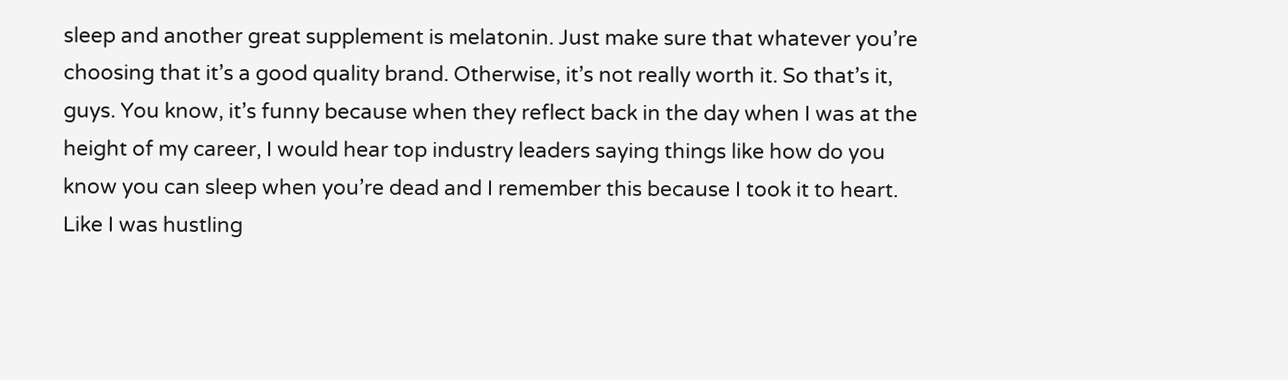sleep and another great supplement is melatonin. Just make sure that whatever you’re choosing that it’s a good quality brand. Otherwise, it’s not really worth it. So that’s it, guys. You know, it’s funny because when they reflect back in the day when I was at the height of my career, I would hear top industry leaders saying things like how do you know you can sleep when you’re dead and I remember this because I took it to heart. Like I was hustling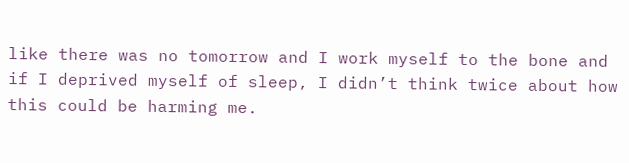like there was no tomorrow and I work myself to the bone and if I deprived myself of sleep, I didn’t think twice about how this could be harming me.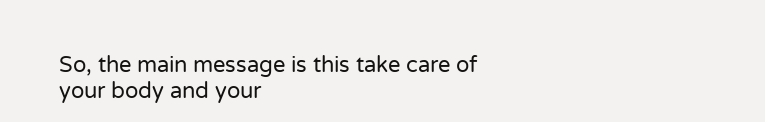So, the main message is this take care of your body and your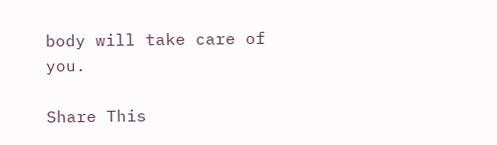body will take care of you.

Share This